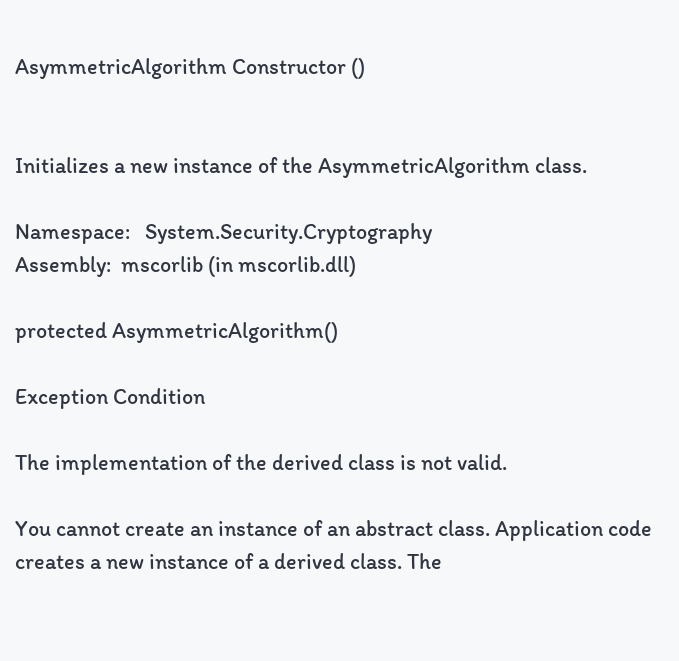AsymmetricAlgorithm Constructor ()


Initializes a new instance of the AsymmetricAlgorithm class.

Namespace:   System.Security.Cryptography
Assembly:  mscorlib (in mscorlib.dll)

protected AsymmetricAlgorithm()

Exception Condition

The implementation of the derived class is not valid.

You cannot create an instance of an abstract class. Application code creates a new instance of a derived class. The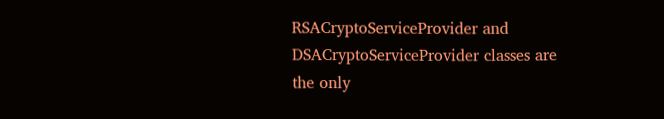RSACryptoServiceProvider and DSACryptoServiceProvider classes are the only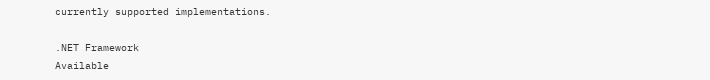currently supported implementations.

.NET Framework
Available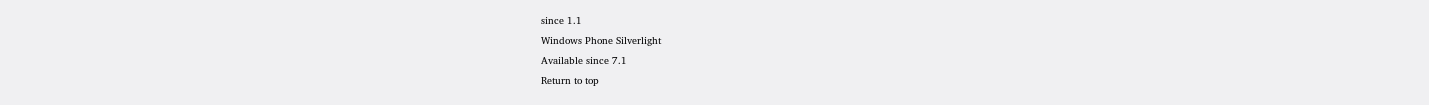since 1.1
Windows Phone Silverlight
Available since 7.1
Return to top